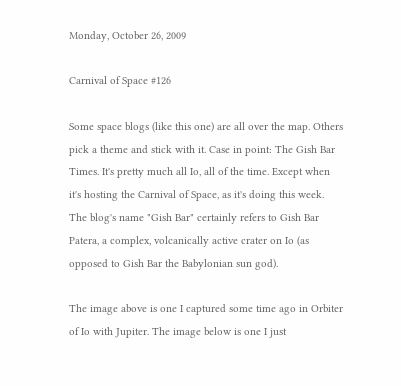Monday, October 26, 2009

Carnival of Space #126

Some space blogs (like this one) are all over the map. Others pick a theme and stick with it. Case in point: The Gish Bar Times. It's pretty much all Io, all of the time. Except when it's hosting the Carnival of Space, as it's doing this week. The blog's name "Gish Bar" certainly refers to Gish Bar Patera, a complex, volcanically active crater on Io (as opposed to Gish Bar the Babylonian sun god).

The image above is one I captured some time ago in Orbiter of Io with Jupiter. The image below is one I just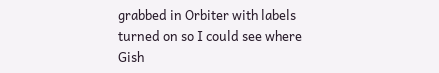grabbed in Orbiter with labels turned on so I could see where Gish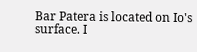Bar Patera is located on Io's surface. I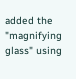added the "magnifying glass" using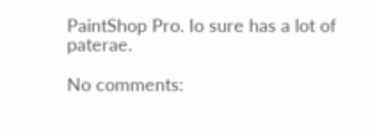PaintShop Pro. Io sure has a lot of paterae.

No comments: